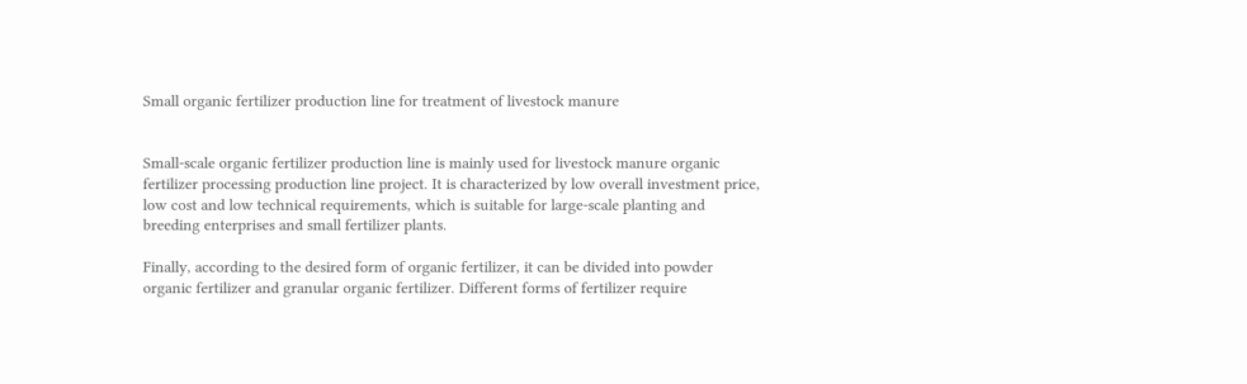Small organic fertilizer production line for treatment of livestock manure


Small-scale organic fertilizer production line is mainly used for livestock manure organic fertilizer processing production line project. It is characterized by low overall investment price, low cost and low technical requirements, which is suitable for large-scale planting and breeding enterprises and small fertilizer plants.

Finally, according to the desired form of organic fertilizer, it can be divided into powder organic fertilizer and granular organic fertilizer. Different forms of fertilizer require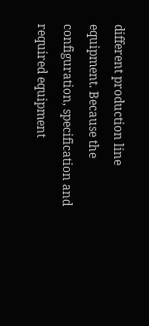different production line equipment. Because the configuration, specification and required equipment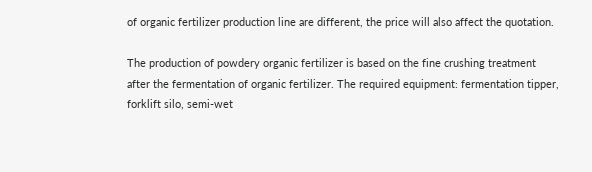of organic fertilizer production line are different, the price will also affect the quotation.

The production of powdery organic fertilizer is based on the fine crushing treatment after the fermentation of organic fertilizer. The required equipment: fermentation tipper, forklift silo, semi-wet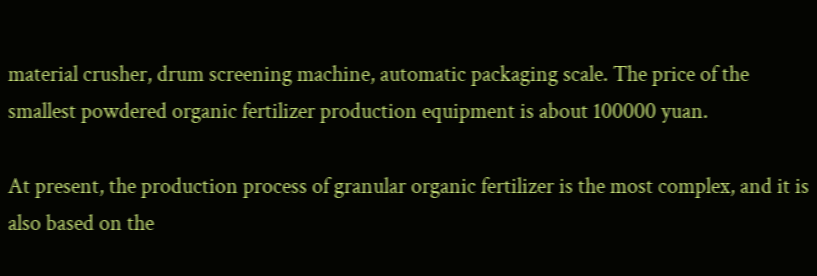material crusher, drum screening machine, automatic packaging scale. The price of the smallest powdered organic fertilizer production equipment is about 100000 yuan.

At present, the production process of granular organic fertilizer is the most complex, and it is also based on the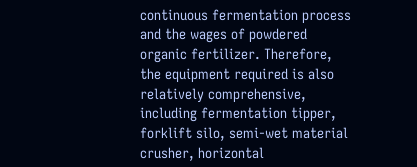continuous fermentation process and the wages of powdered organic fertilizer. Therefore, the equipment required is also relatively comprehensive, including fermentation tipper, forklift silo, semi-wet material crusher, horizontal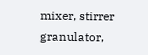mixer, stirrer granulator,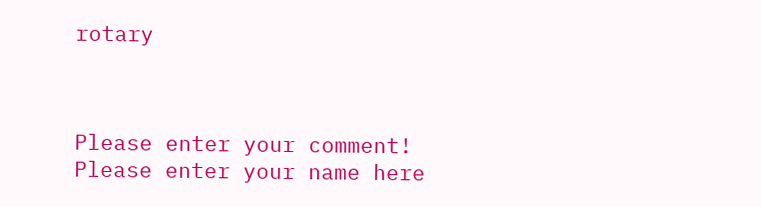rotary



Please enter your comment!
Please enter your name here